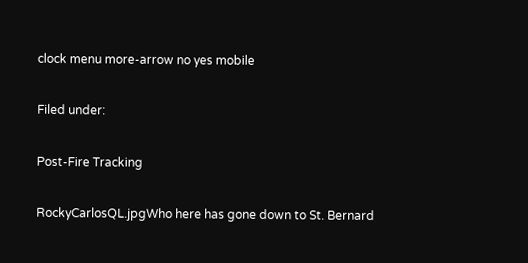clock menu more-arrow no yes mobile

Filed under:

Post-Fire Tracking

RockyCarlosQL.jpgWho here has gone down to St. Bernard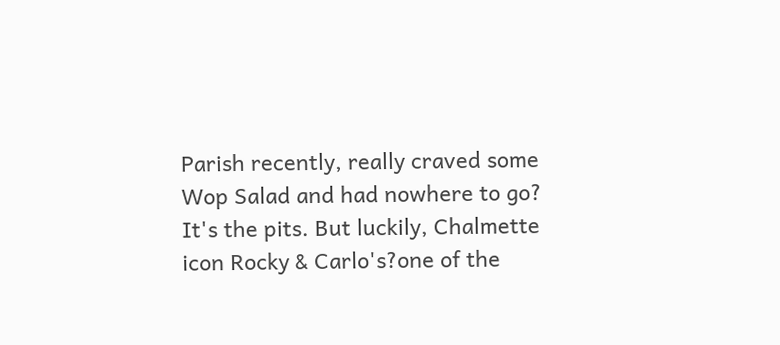Parish recently, really craved some Wop Salad and had nowhere to go? It's the pits. But luckily, Chalmette icon Rocky & Carlo's?one of the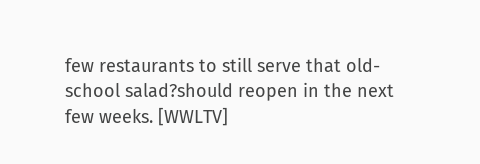few restaurants to still serve that old-school salad?should reopen in the next few weeks. [WWLTV]